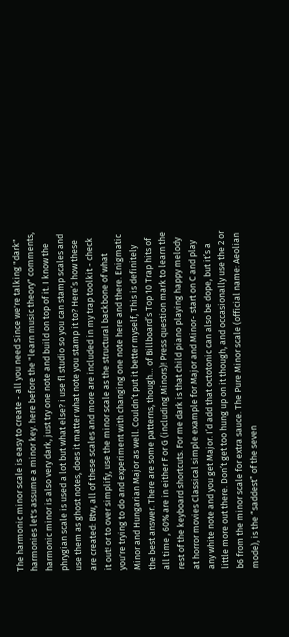The harmonic minor scale is easy to create - all you need Since we're talking "dark" harmonies let's assume a minor key. here before the "learn music theory" comments, harmonic minor is also very dark, just try one note and build on top of it. I know the phrygian scale is used a lot but what else? i use fl studio so you can stamp scales and use them as ghost notes, does it matter what note you stamp it to? Here’s how these are created: Btw, all of these scales and more are included in my trap toolkit - check it out! or to over simplify, use the minor scale as the structural backbone of what you're trying to do and experiment with changing one note here and there. Enigmatic Minor and Hungarian Major as well. Couldn’t put it better myself, This is definitely the best answer. There are some patterns, though… of Billboard’s Top 10 Trap hits of all time , 60% are in either F or G (including Minors)! Press question mark to learn the rest of the keyboard shortcuts. For me dark is that child piano playing happy melody at horror movies Classical simple example for Major and Minor- start on C and play any white note and you get Major. I’d add that octotonic can also be dope, but it’s a little more out there. Don’t get too hung up on it though, and occasionally use the 2 or b6 from the minor scale for extra sauce. The Pure Minor scale (official name: Aeolian mode), is the “saddest” of the seven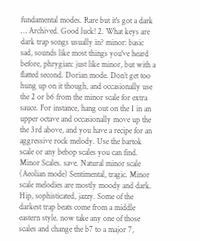fundamental modes. Rare but it's got a dark … Archived. Good luck! 2. What keys are dark trap songs usually in? minor: basic sad, sounds like most things you've heard before, phrygian: just like minor, but with a flatted second. Dorian mode. Don’t get too hung up on it though, and occasionally use the 2 or b6 from the minor scale for extra sauce. For instance, hang out on the 1 in an upper octave and occasionally move up the the 3rd above, and you have a recipe for an aggressive rock melody. Use the bartok scale or any bebop scales you can find. Minor Scales. save. Natural minor scale (Aeolian mode) Sentimental, tragic. Minor scale melodies are mostly moody and dark. Hip, sophisticated, jazzy. Some of the darkest trap beats come from a middle eastern style. now take any one of those scales and change the b7 to a major 7,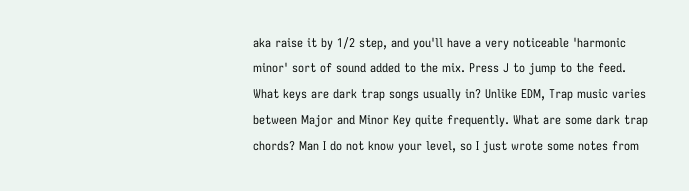aka raise it by 1/2 step, and you'll have a very noticeable 'harmonic minor' sort of sound added to the mix. Press J to jump to the feed. What keys are dark trap songs usually in? Unlike EDM, Trap music varies between Major and Minor Key quite frequently. What are some dark trap chords? Man I do not know your level, so I just wrote some notes from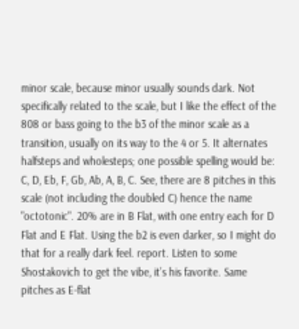minor scale, because minor usually sounds dark. Not specifically related to the scale, but I like the effect of the 808 or bass going to the b3 of the minor scale as a transition, usually on its way to the 4 or 5. It alternates halfsteps and wholesteps; one possible spelling would be: C, D, Eb, F, Gb, Ab, A, B, C. See, there are 8 pitches in this scale (not including the doubled C) hence the name "octotonic". 20% are in B Flat, with one entry each for D Flat and E Flat. Using the b2 is even darker, so I might do that for a really dark feel. report. Listen to some Shostakovich to get the vibe, it’s his favorite. Same pitches as E-flat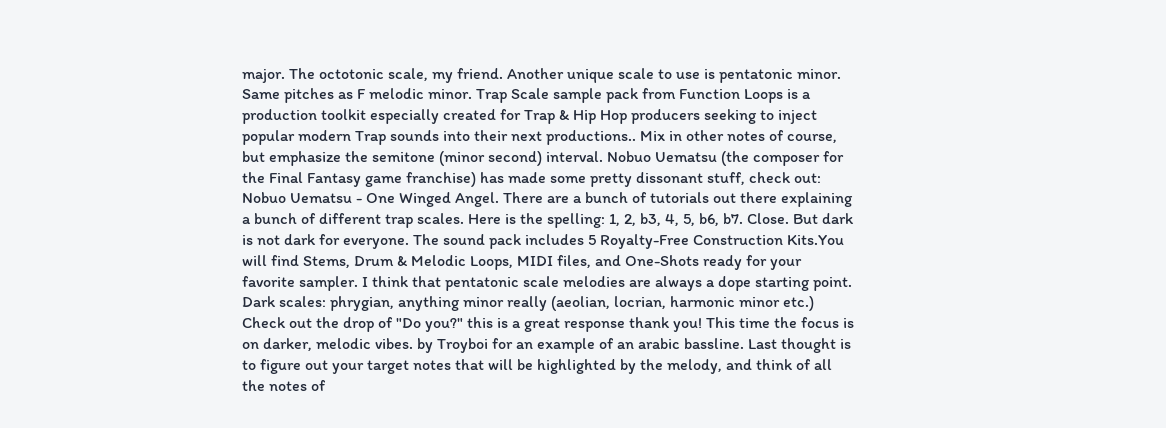major. The octotonic scale, my friend. Another unique scale to use is pentatonic minor. Same pitches as F melodic minor. Trap Scale sample pack from Function Loops is a production toolkit especially created for Trap & Hip Hop producers seeking to inject popular modern Trap sounds into their next productions.. Mix in other notes of course, but emphasize the semitone (minor second) interval. Nobuo Uematsu (the composer for the Final Fantasy game franchise) has made some pretty dissonant stuff, check out: Nobuo Uematsu - One Winged Angel. There are a bunch of tutorials out there explaining a bunch of different trap scales. Here is the spelling: 1, 2, b3, 4, 5, b6, b7. Close. But dark is not dark for everyone. The sound pack includes 5 Royalty-Free Construction Kits.You will find Stems, Drum & Melodic Loops, MIDI files, and One-Shots ready for your favorite sampler. I think that pentatonic scale melodies are always a dope starting point. Dark scales: phrygian, anything minor really (aeolian, locrian, harmonic minor etc.) Check out the drop of "Do you?" this is a great response thank you! This time the focus is on darker, melodic vibes. by Troyboi for an example of an arabic bassline. Last thought is to figure out your target notes that will be highlighted by the melody, and think of all the notes of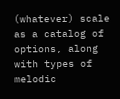(whatever) scale as a catalog of options, along with types of melodic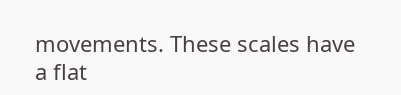movements. These scales have a flat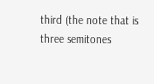third (the note that is three semitones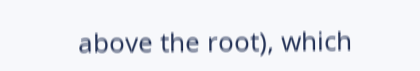above the root), which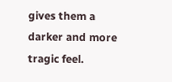gives them a darker and more tragic feel.